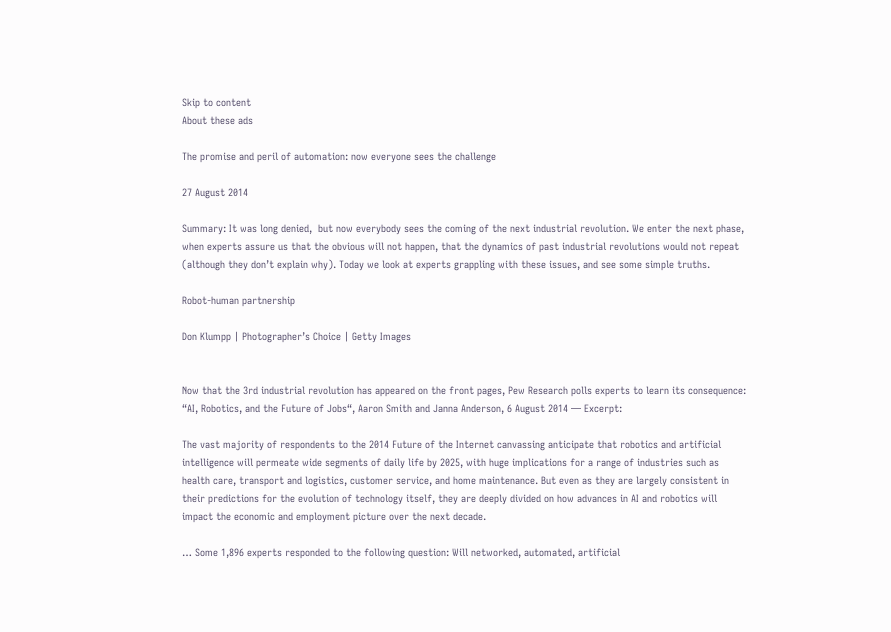Skip to content
About these ads

The promise and peril of automation: now everyone sees the challenge

27 August 2014

Summary: It was long denied,  but now everybody sees the coming of the next industrial revolution. We enter the next phase, when experts assure us that the obvious will not happen, that the dynamics of past industrial revolutions would not repeat (although they don’t explain why). Today we look at experts grappling with these issues, and see some simple truths.

Robot-human partnership

Don Klumpp | Photographer’s Choice | Getty Images


Now that the 3rd industrial revolution has appeared on the front pages, Pew Research polls experts to learn its consequence: “AI, Robotics, and the Future of Jobs“, Aaron Smith and Janna Anderson, 6 August 2014 — Excerpt:

The vast majority of respondents to the 2014 Future of the Internet canvassing anticipate that robotics and artificial intelligence will permeate wide segments of daily life by 2025, with huge implications for a range of industries such as health care, transport and logistics, customer service, and home maintenance. But even as they are largely consistent in their predictions for the evolution of technology itself, they are deeply divided on how advances in AI and robotics will impact the economic and employment picture over the next decade.

… Some 1,896 experts responded to the following question: Will networked, automated, artificial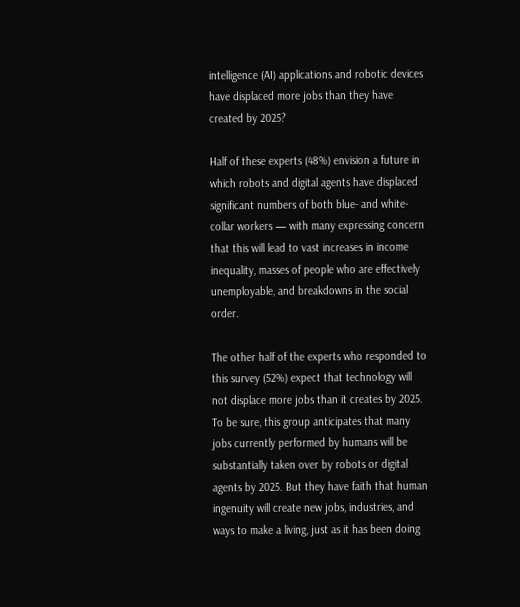intelligence (AI) applications and robotic devices have displaced more jobs than they have created by 2025?

Half of these experts (48%) envision a future in which robots and digital agents have displaced significant numbers of both blue- and white-collar workers — with many expressing concern that this will lead to vast increases in income inequality, masses of people who are effectively unemployable, and breakdowns in the social order.

The other half of the experts who responded to this survey (52%) expect that technology will not displace more jobs than it creates by 2025. To be sure, this group anticipates that many jobs currently performed by humans will be substantially taken over by robots or digital agents by 2025. But they have faith that human ingenuity will create new jobs, industries, and ways to make a living, just as it has been doing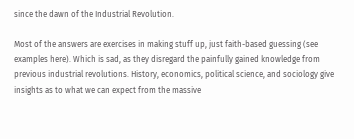since the dawn of the Industrial Revolution.

Most of the answers are exercises in making stuff up, just faith-based guessing (see examples here). Which is sad, as they disregard the painfully gained knowledge from previous industrial revolutions. History, economics, political science, and sociology give insights as to what we can expect from the massive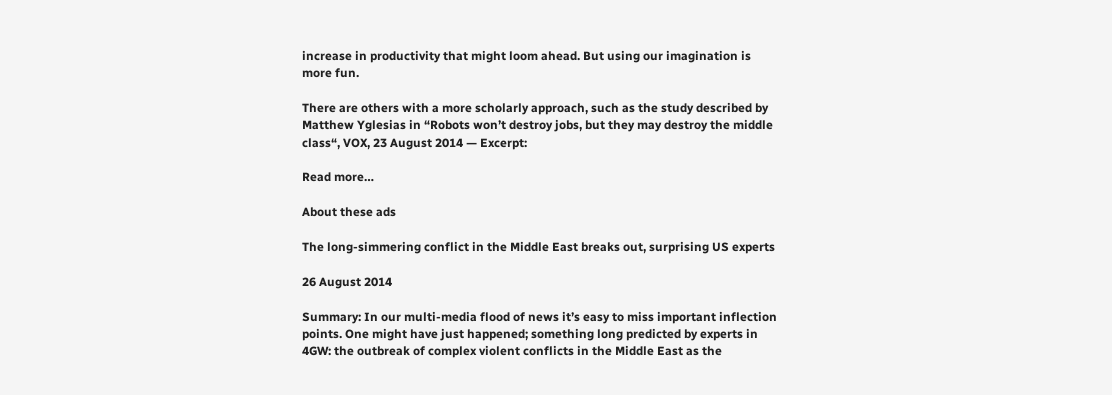increase in productivity that might loom ahead. But using our imagination is more fun.

There are others with a more scholarly approach, such as the study described by Matthew Yglesias in “Robots won’t destroy jobs, but they may destroy the middle class“, VOX, 23 August 2014 — Excerpt:

Read more…

About these ads

The long-simmering conflict in the Middle East breaks out, surprising US experts

26 August 2014

Summary: In our multi-media flood of news it’s easy to miss important inflection points. One might have just happened; something long predicted by experts in 4GW: the outbreak of complex violent conflicts in the Middle East as the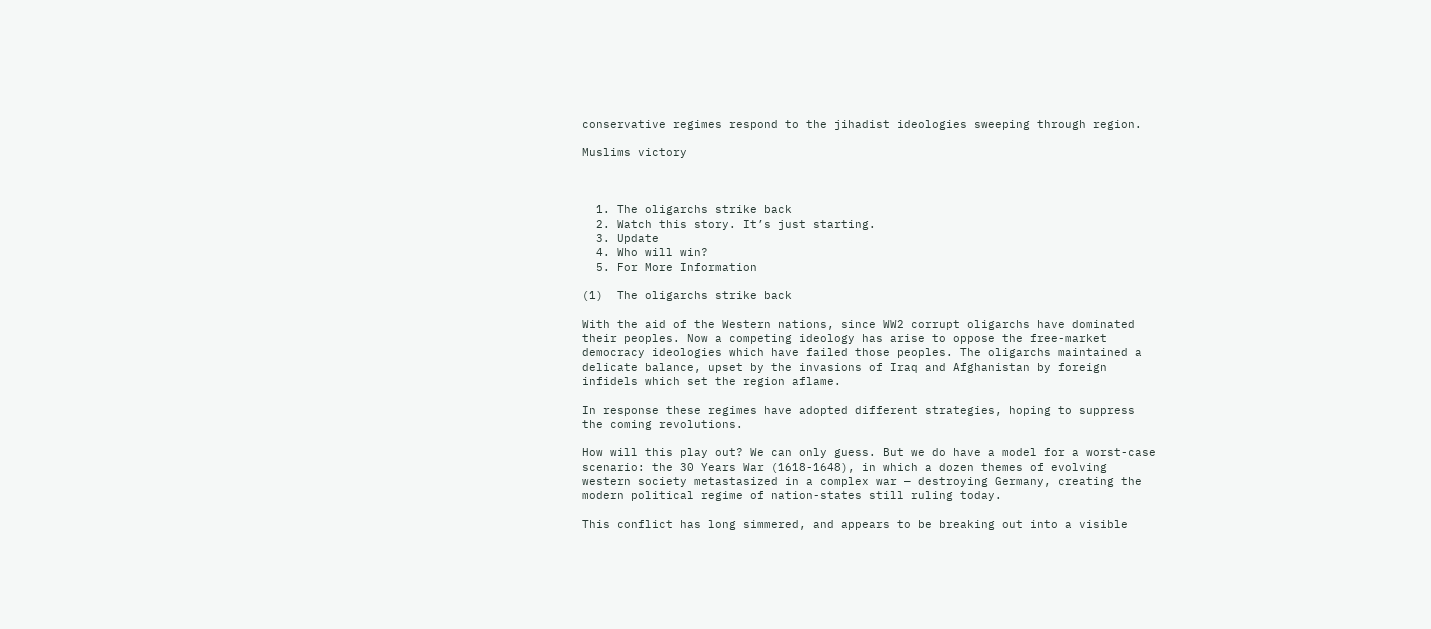conservative regimes respond to the jihadist ideologies sweeping through region.

Muslims victory



  1. The oligarchs strike back
  2. Watch this story. It’s just starting.
  3. Update
  4. Who will win?
  5. For More Information

(1)  The oligarchs strike back

With the aid of the Western nations, since WW2 corrupt oligarchs have dominated their peoples. Now a competing ideology has arise to oppose the free-market democracy ideologies which have failed those peoples. The oligarchs maintained a delicate balance, upset by the invasions of Iraq and Afghanistan by foreign infidels which set the region aflame.

In response these regimes have adopted different strategies, hoping to suppress the coming revolutions.

How will this play out? We can only guess. But we do have a model for a worst-case scenario: the 30 Years War (1618-1648), in which a dozen themes of evolving western society metastasized in a complex war — destroying Germany, creating the modern political regime of nation-states still ruling today.

This conflict has long simmered, and appears to be breaking out into a visible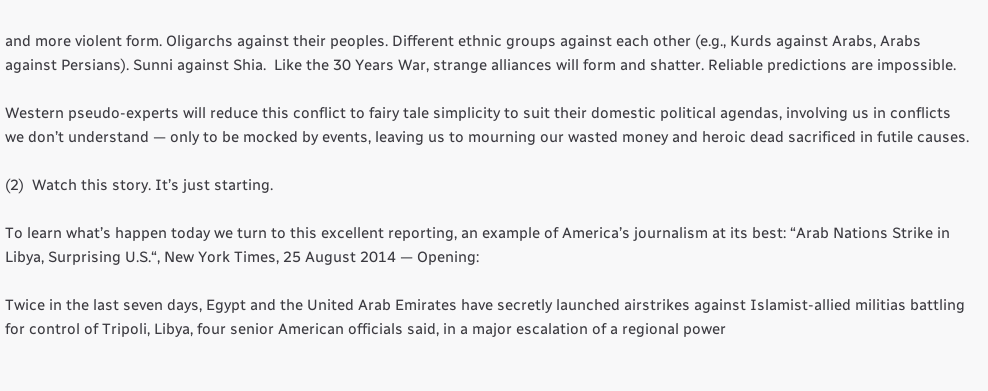and more violent form. Oligarchs against their peoples. Different ethnic groups against each other (e.g., Kurds against Arabs, Arabs against Persians). Sunni against Shia.  Like the 30 Years War, strange alliances will form and shatter. Reliable predictions are impossible.

Western pseudo-experts will reduce this conflict to fairy tale simplicity to suit their domestic political agendas, involving us in conflicts we don’t understand — only to be mocked by events, leaving us to mourning our wasted money and heroic dead sacrificed in futile causes.

(2)  Watch this story. It’s just starting.

To learn what’s happen today we turn to this excellent reporting, an example of America’s journalism at its best: “Arab Nations Strike in Libya, Surprising U.S.“, New York Times, 25 August 2014 — Opening:

Twice in the last seven days, Egypt and the United Arab Emirates have secretly launched airstrikes against Islamist-allied militias battling for control of Tripoli, Libya, four senior American officials said, in a major escalation of a regional power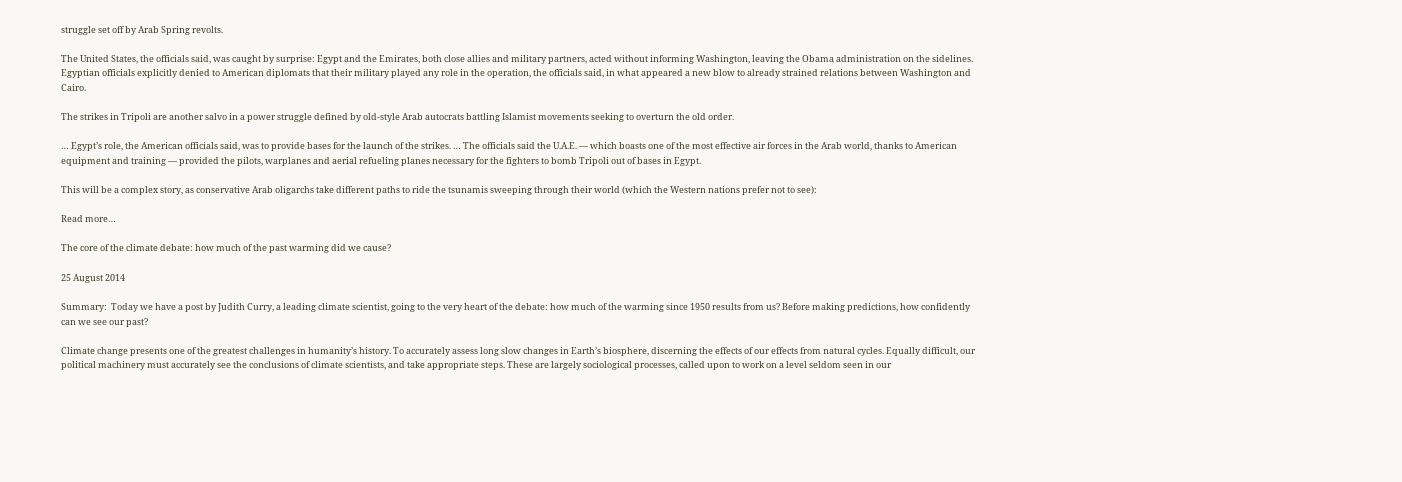struggle set off by Arab Spring revolts.

The United States, the officials said, was caught by surprise: Egypt and the Emirates, both close allies and military partners, acted without informing Washington, leaving the Obama administration on the sidelines. Egyptian officials explicitly denied to American diplomats that their military played any role in the operation, the officials said, in what appeared a new blow to already strained relations between Washington and Cairo.

The strikes in Tripoli are another salvo in a power struggle defined by old-style Arab autocrats battling Islamist movements seeking to overturn the old order.

… Egypt’s role, the American officials said, was to provide bases for the launch of the strikes. … The officials said the U.A.E. — which boasts one of the most effective air forces in the Arab world, thanks to American equipment and training — provided the pilots, warplanes and aerial refueling planes necessary for the fighters to bomb Tripoli out of bases in Egypt.

This will be a complex story, as conservative Arab oligarchs take different paths to ride the tsunamis sweeping through their world (which the Western nations prefer not to see):

Read more…

The core of the climate debate: how much of the past warming did we cause?

25 August 2014

Summary:  Today we have a post by Judith Curry, a leading climate scientist, going to the very heart of the debate: how much of the warming since 1950 results from us? Before making predictions, how confidently can we see our past?

Climate change presents one of the greatest challenges in humanity’s history. To accurately assess long slow changes in Earth’s biosphere, discerning the effects of our effects from natural cycles. Equally difficult, our political machinery must accurately see the conclusions of climate scientists, and take appropriate steps. These are largely sociological processes, called upon to work on a level seldom seen in our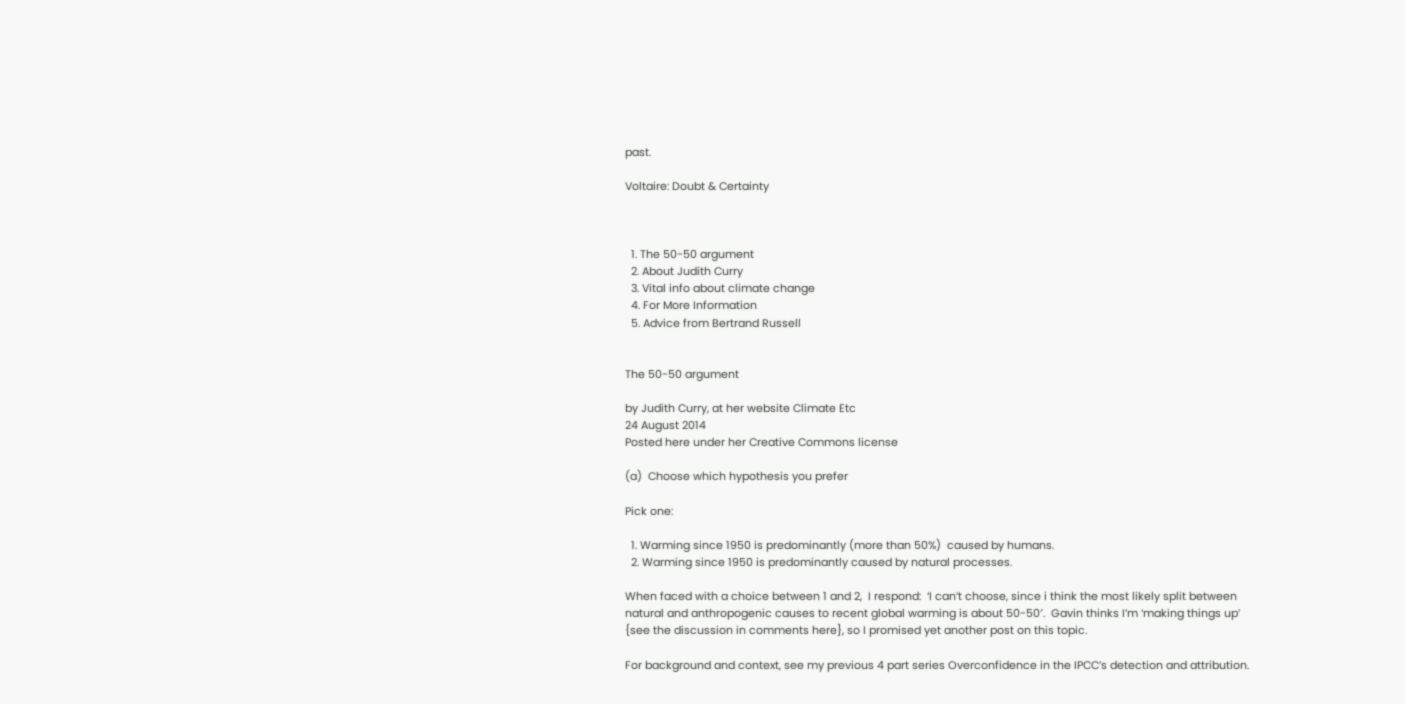past.

Voltaire: Doubt & Certainty



  1. The 50-50 argument
  2. About Judith Curry
  3. Vital info about climate change
  4. For More Information
  5. Advice from Bertrand Russell


The 50-50 argument

by Judith Curry, at her website Climate Etc
24 August 2014
Posted here under her Creative Commons license

(a)  Choose which hypothesis you prefer

Pick one:

  1. Warming since 1950 is predominantly (more than 50%)  caused by humans.
  2. Warming since 1950 is predominantly caused by natural processes.

When faced with a choice between 1 and 2,  I respond:  ‘I can’t choose, since i think the most likely split between natural and anthropogenic causes to recent global warming is about 50-50′.  Gavin thinks I’m ‘making things up’ {see the discussion in comments here}, so I promised yet another post on this topic.

For background and context, see my previous 4 part series Overconfidence in the IPCC’s detection and attribution.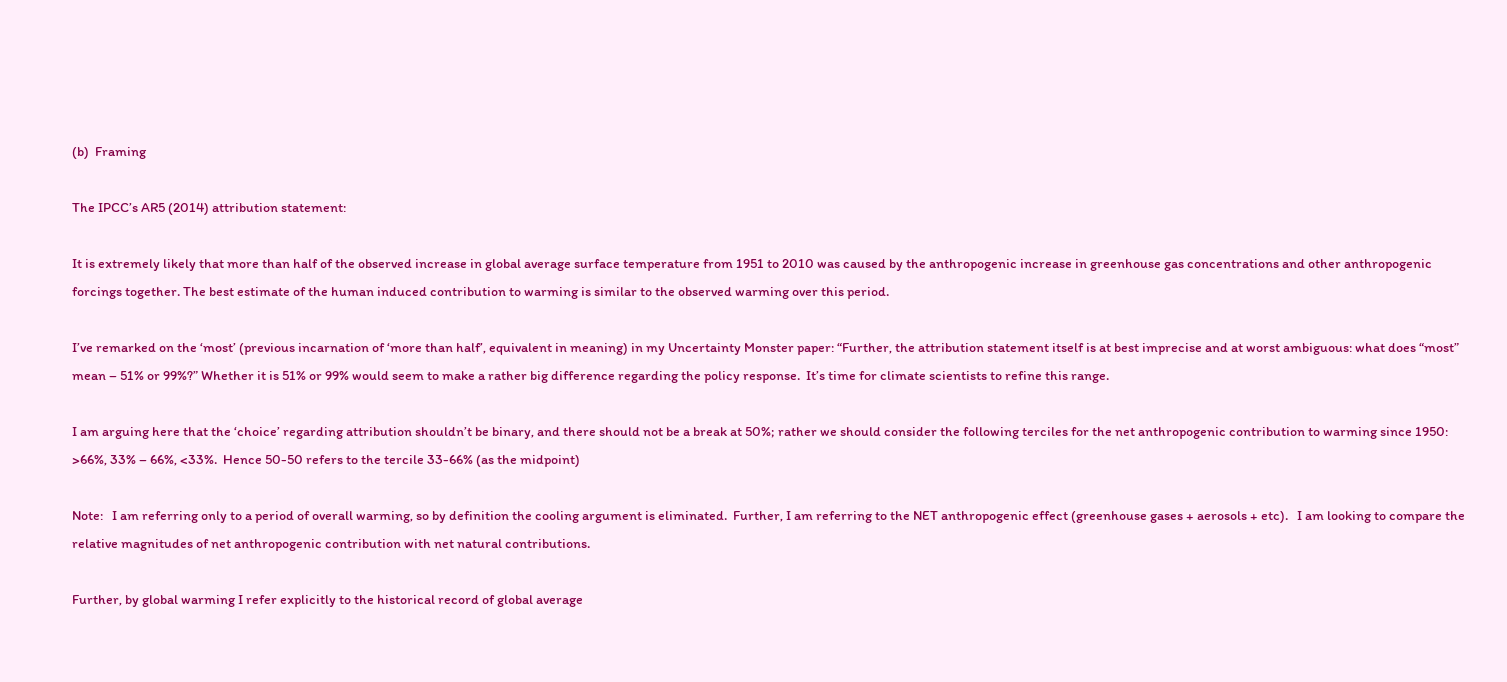(b)  Framing

The IPCC’s AR5 (2014) attribution statement:

It is extremely likely that more than half of the observed increase in global average surface temperature from 1951 to 2010 was caused by the anthropogenic increase in greenhouse gas concentrations and other anthropogenic forcings together. The best estimate of the human induced contribution to warming is similar to the observed warming over this period.

I’ve remarked on the ‘most’ (previous incarnation of ‘more than half’, equivalent in meaning) in my Uncertainty Monster paper: “Further, the attribution statement itself is at best imprecise and at worst ambiguous: what does “most” mean – 51% or 99%?” Whether it is 51% or 99% would seem to make a rather big difference regarding the policy response.  It’s time for climate scientists to refine this range.

I am arguing here that the ‘choice’ regarding attribution shouldn’t be binary, and there should not be a break at 50%; rather we should consider the following terciles for the net anthropogenic contribution to warming since 1950: >66%, 33% – 66%, <33%.  Hence 50-50 refers to the tercile 33-66% (as the midpoint)

Note:   I am referring only to a period of overall warming, so by definition the cooling argument is eliminated.  Further, I am referring to the NET anthropogenic effect (greenhouse gases + aerosols + etc).   I am looking to compare the relative magnitudes of net anthropogenic contribution with net natural contributions.

Further, by global warming I refer explicitly to the historical record of global average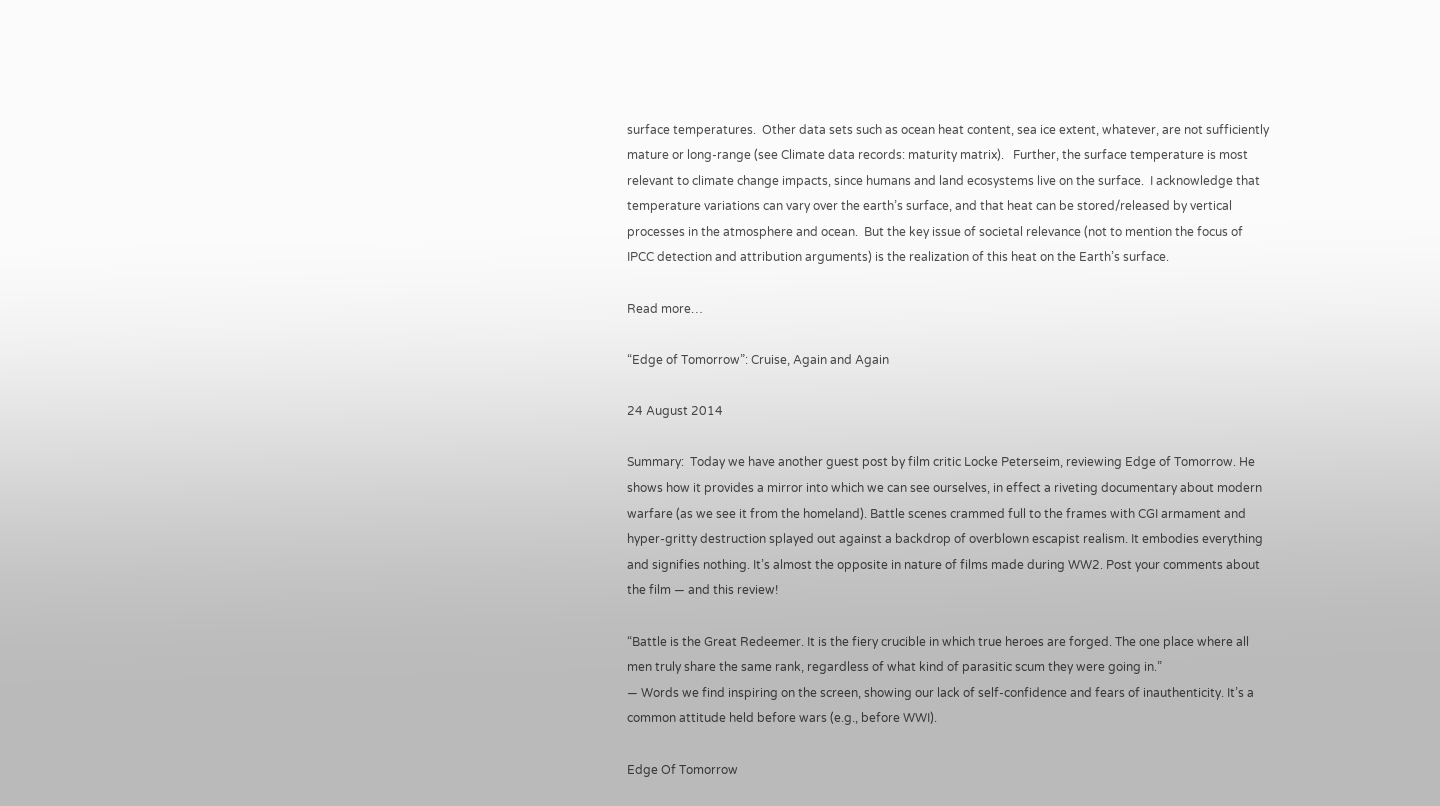surface temperatures.  Other data sets such as ocean heat content, sea ice extent, whatever, are not sufficiently mature or long-range (see Climate data records: maturity matrix).   Further, the surface temperature is most relevant to climate change impacts, since humans and land ecosystems live on the surface.  I acknowledge that temperature variations can vary over the earth’s surface, and that heat can be stored/released by vertical processes in the atmosphere and ocean.  But the key issue of societal relevance (not to mention the focus of IPCC detection and attribution arguments) is the realization of this heat on the Earth’s surface.

Read more…

“Edge of Tomorrow”: Cruise, Again and Again

24 August 2014

Summary:  Today we have another guest post by film critic Locke Peterseim, reviewing Edge of Tomorrow. He shows how it provides a mirror into which we can see ourselves, in effect a riveting documentary about modern warfare (as we see it from the homeland). Battle scenes crammed full to the frames with CGI armament and hyper-gritty destruction splayed out against a backdrop of overblown escapist realism. It embodies everything and signifies nothing. It’s almost the opposite in nature of films made during WW2. Post your comments about the film — and this review!

“Battle is the Great Redeemer. It is the fiery crucible in which true heroes are forged. The one place where all men truly share the same rank, regardless of what kind of parasitic scum they were going in.”
— Words we find inspiring on the screen, showing our lack of self-confidence and fears of inauthenticity. It’s a common attitude held before wars (e.g., before WWI).

Edge Of Tomorrow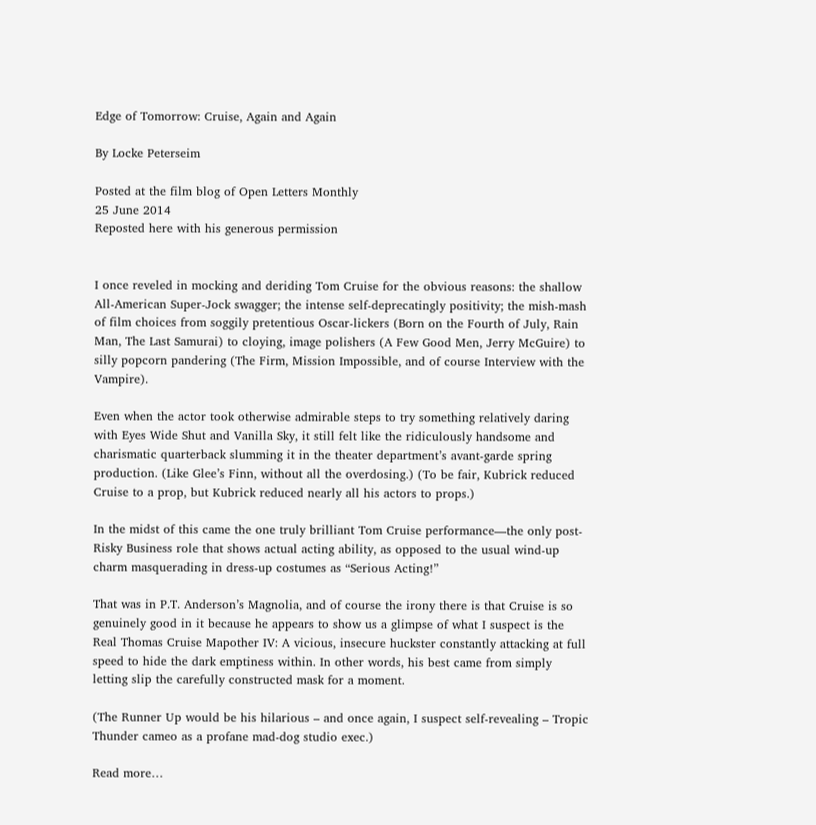Edge of Tomorrow: Cruise, Again and Again

By Locke Peterseim

Posted at the film blog of Open Letters Monthly
25 June 2014
Reposted here with his generous permission


I once reveled in mocking and deriding Tom Cruise for the obvious reasons: the shallow All-American Super-Jock swagger; the intense self-deprecatingly positivity; the mish-mash of film choices from soggily pretentious Oscar-lickers (Born on the Fourth of July, Rain Man, The Last Samurai) to cloying, image polishers (A Few Good Men, Jerry McGuire) to silly popcorn pandering (The Firm, Mission Impossible, and of course Interview with the Vampire).

Even when the actor took otherwise admirable steps to try something relatively daring with Eyes Wide Shut and Vanilla Sky, it still felt like the ridiculously handsome and charismatic quarterback slumming it in the theater department’s avant-garde spring production. (Like Glee’s Finn, without all the overdosing.) (To be fair, Kubrick reduced Cruise to a prop, but Kubrick reduced nearly all his actors to props.)

In the midst of this came the one truly brilliant Tom Cruise performance—the only post-Risky Business role that shows actual acting ability, as opposed to the usual wind-up charm masquerading in dress-up costumes as “Serious Acting!”

That was in P.T. Anderson’s Magnolia, and of course the irony there is that Cruise is so genuinely good in it because he appears to show us a glimpse of what I suspect is the Real Thomas Cruise Mapother IV: A vicious, insecure huckster constantly attacking at full speed to hide the dark emptiness within. In other words, his best came from simply letting slip the carefully constructed mask for a moment.

(The Runner Up would be his hilarious – and once again, I suspect self-revealing – Tropic Thunder cameo as a profane mad-dog studio exec.)

Read more…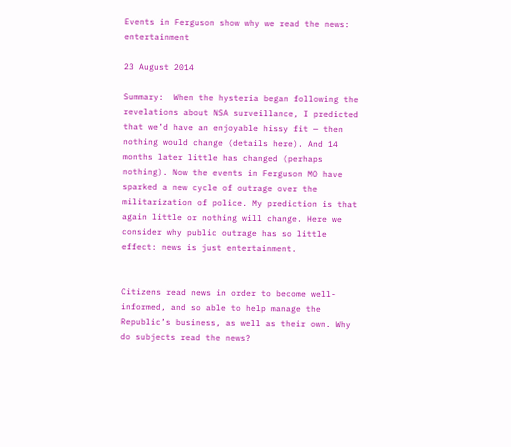Events in Ferguson show why we read the news: entertainment

23 August 2014

Summary:  When the hysteria began following the revelations about NSA surveillance, I predicted that we’d have an enjoyable hissy fit — then nothing would change (details here). And 14 months later little has changed (perhaps nothing). Now the events in Ferguson MO have sparked a new cycle of outrage over the militarization of police. My prediction is that again little or nothing will change. Here we consider why public outrage has so little effect: news is just entertainment.


Citizens read news in order to become well-informed, and so able to help manage the Republic’s business, as well as their own. Why do subjects read the news?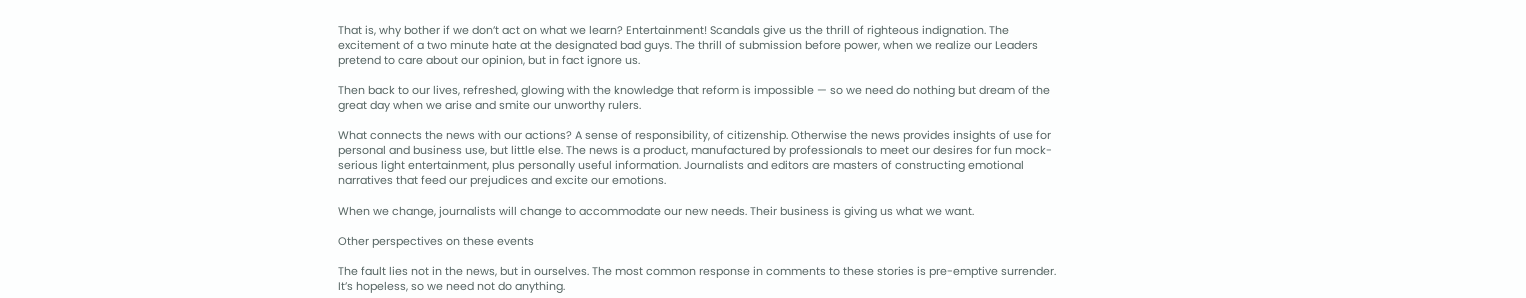That is, why bother if we don’t act on what we learn? Entertainment! Scandals give us the thrill of righteous indignation. The excitement of a two minute hate at the designated bad guys. The thrill of submission before power, when we realize our Leaders pretend to care about our opinion, but in fact ignore us.

Then back to our lives, refreshed, glowing with the knowledge that reform is impossible — so we need do nothing but dream of the great day when we arise and smite our unworthy rulers.

What connects the news with our actions? A sense of responsibility, of citizenship. Otherwise the news provides insights of use for personal and business use, but little else. The news is a product, manufactured by professionals to meet our desires for fun mock-serious light entertainment, plus personally useful information. Journalists and editors are masters of constructing emotional narratives that feed our prejudices and excite our emotions.

When we change, journalists will change to accommodate our new needs. Their business is giving us what we want.

Other perspectives on these events

The fault lies not in the news, but in ourselves. The most common response in comments to these stories is pre-emptive surrender. It’s hopeless, so we need not do anything.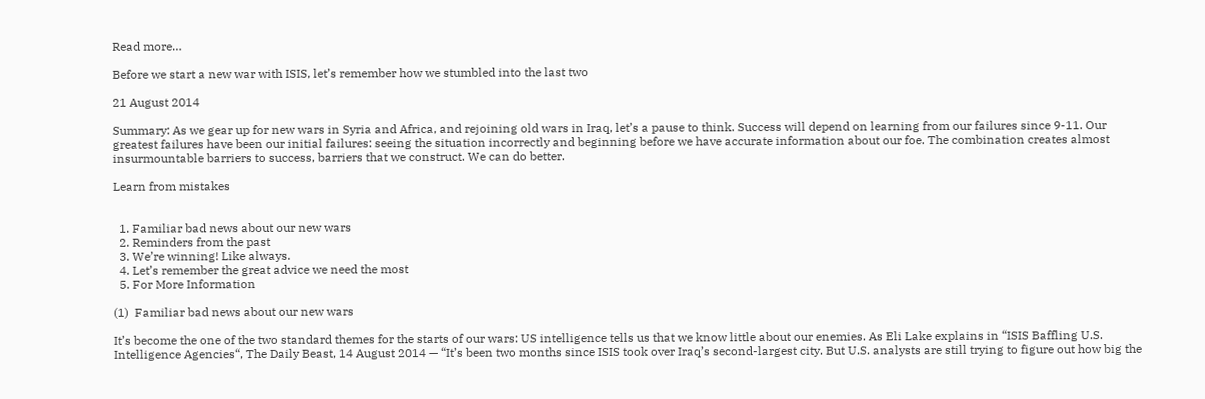Read more…

Before we start a new war with ISIS, let’s remember how we stumbled into the last two

21 August 2014

Summary: As we gear up for new wars in Syria and Africa, and rejoining old wars in Iraq, let’s a pause to think. Success will depend on learning from our failures since 9-11. Our greatest failures have been our initial failures: seeing the situation incorrectly and beginning before we have accurate information about our foe. The combination creates almost insurmountable barriers to success, barriers that we construct. We can do better.

Learn from mistakes


  1. Familiar bad news about our new wars
  2. Reminders from the past
  3. We’re winning! Like always.
  4. Let’s remember the great advice we need the most
  5. For More Information

(1)  Familiar bad news about our new wars

It’s become the one of the two standard themes for the starts of our wars: US intelligence tells us that we know little about our enemies. As Eli Lake explains in “ISIS Baffling U.S. Intelligence Agencies“, The Daily Beast, 14 August 2014 — “It’s been two months since ISIS took over Iraq’s second-largest city. But U.S. analysts are still trying to figure out how big the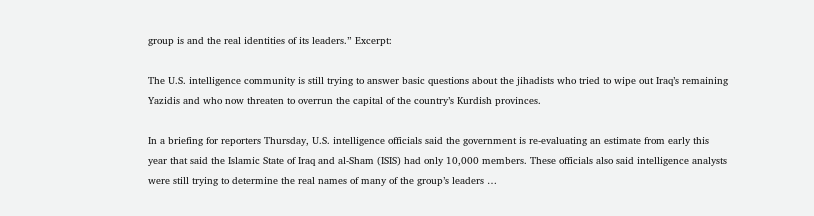group is and the real identities of its leaders.” Excerpt:

The U.S. intelligence community is still trying to answer basic questions about the jihadists who tried to wipe out Iraq’s remaining Yazidis and who now threaten to overrun the capital of the country’s Kurdish provinces.

In a briefing for reporters Thursday, U.S. intelligence officials said the government is re-evaluating an estimate from early this year that said the Islamic State of Iraq and al-Sham (ISIS) had only 10,000 members. These officials also said intelligence analysts were still trying to determine the real names of many of the group’s leaders …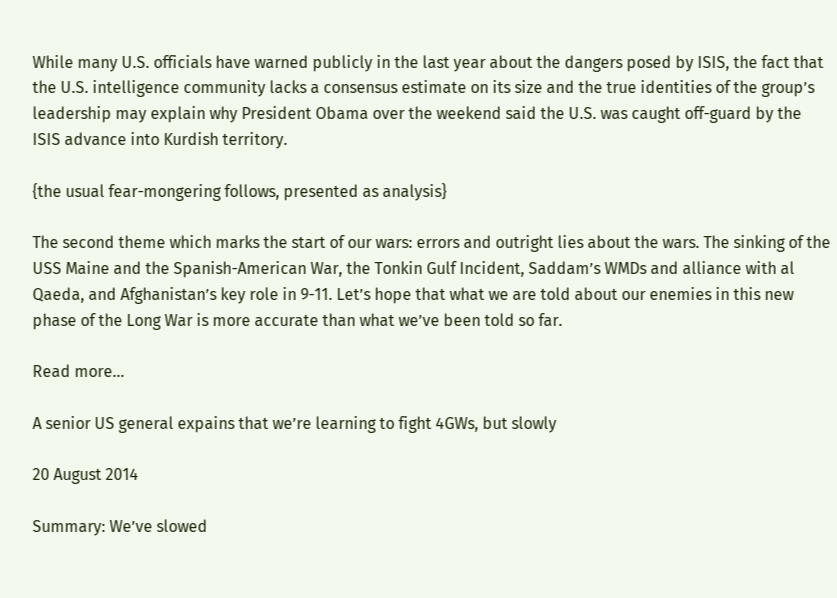While many U.S. officials have warned publicly in the last year about the dangers posed by ISIS, the fact that the U.S. intelligence community lacks a consensus estimate on its size and the true identities of the group’s leadership may explain why President Obama over the weekend said the U.S. was caught off-guard by the ISIS advance into Kurdish territory.

{the usual fear-mongering follows, presented as analysis}

The second theme which marks the start of our wars: errors and outright lies about the wars. The sinking of the USS Maine and the Spanish-American War, the Tonkin Gulf Incident, Saddam’s WMDs and alliance with al Qaeda, and Afghanistan’s key role in 9-11. Let’s hope that what we are told about our enemies in this new phase of the Long War is more accurate than what we’ve been told so far.

Read more…

A senior US general expains that we’re learning to fight 4GWs, but slowly

20 August 2014

Summary: We’ve slowed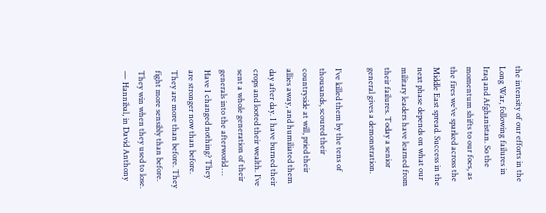the intensity of our efforts in the Long War, following failures in Iraq and Afghanistan. So the momentum shifts to our foes, as the fires we’ve sparked across the Middle East spread. Success in the next phase depends on what our military leaders have learned from their failures. Today a senior general gives a demonstration.

I’ve killed them by the tens of thousands, scoured their countryside at will, pried their allies away, and humiliated them day after day. I have burned their crops and looted their wealth. I’ve sent a whole generation of their generals into the afterworld … Have I changed nothing? They are stronger now than before. They are more than before. They fight more sensibly than before. They win when they used to lose.
— Hannibal, in David Anthony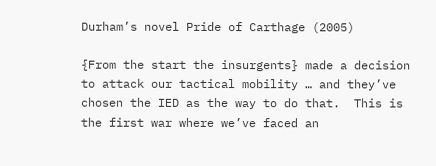Durham’s novel Pride of Carthage (2005)

{From the start the insurgents} made a decision to attack our tactical mobility … and they’ve chosen the IED as the way to do that.  This is the first war where we’ve faced an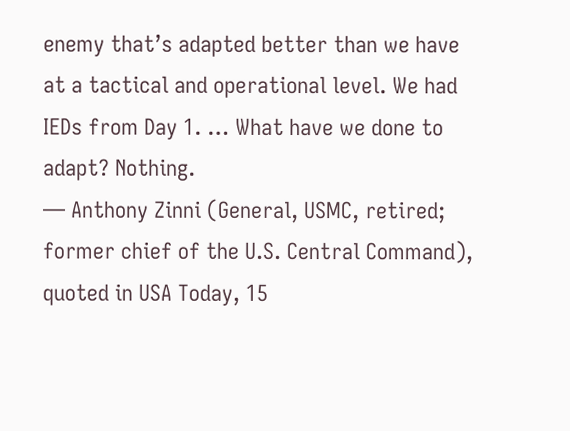enemy that’s adapted better than we have at a tactical and operational level. We had IEDs from Day 1. … What have we done to adapt? Nothing.
— Anthony Zinni (General, USMC, retired; former chief of the U.S. Central Command), quoted in USA Today, 15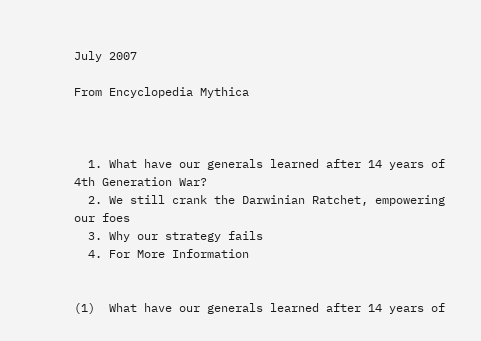July 2007

From Encyclopedia Mythica



  1. What have our generals learned after 14 years of 4th Generation War?
  2. We still crank the Darwinian Ratchet, empowering our foes
  3. Why our strategy fails
  4. For More Information


(1)  What have our generals learned after 14 years of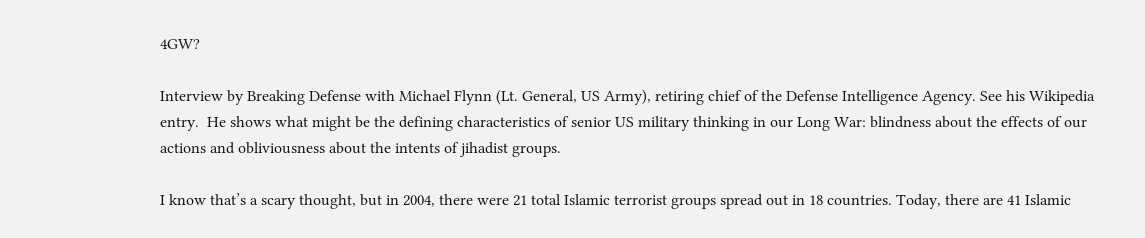4GW?

Interview by Breaking Defense with Michael Flynn (Lt. General, US Army), retiring chief of the Defense Intelligence Agency. See his Wikipedia entry.  He shows what might be the defining characteristics of senior US military thinking in our Long War: blindness about the effects of our actions and obliviousness about the intents of jihadist groups.

I know that’s a scary thought, but in 2004, there were 21 total Islamic terrorist groups spread out in 18 countries. Today, there are 41 Islamic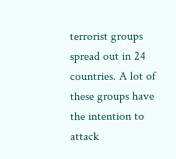terrorist groups spread out in 24 countries. A lot of these groups have the intention to attack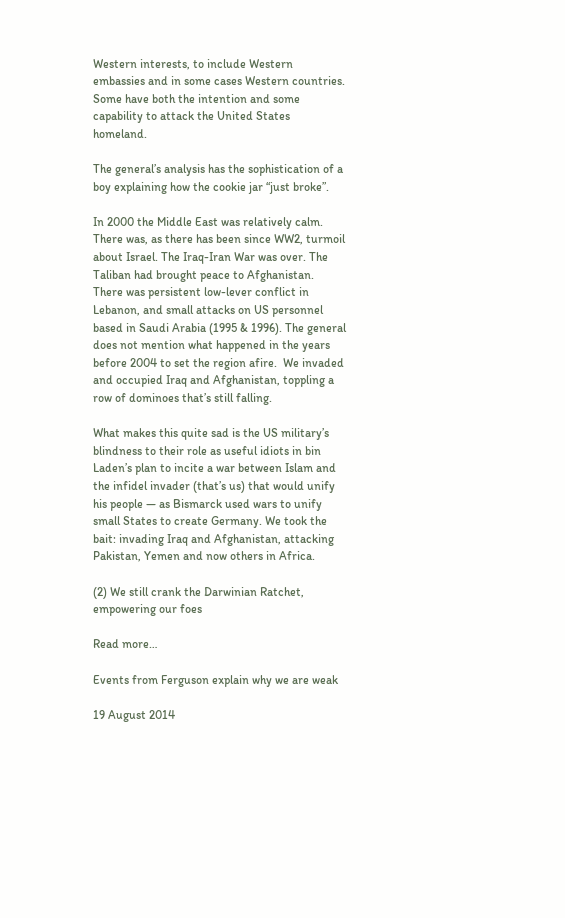Western interests, to include Western embassies and in some cases Western countries. Some have both the intention and some capability to attack the United States homeland.

The general’s analysis has the sophistication of a boy explaining how the cookie jar “just broke”.

In 2000 the Middle East was relatively calm. There was, as there has been since WW2, turmoil about Israel. The Iraq-Iran War was over. The Taliban had brought peace to Afghanistan. There was persistent low-lever conflict in Lebanon, and small attacks on US personnel based in Saudi Arabia (1995 & 1996). The general does not mention what happened in the years before 2004 to set the region afire.  We invaded and occupied Iraq and Afghanistan, toppling a row of dominoes that’s still falling.

What makes this quite sad is the US military’s blindness to their role as useful idiots in bin Laden’s plan to incite a war between Islam and the infidel invader (that’s us) that would unify his people — as Bismarck used wars to unify small States to create Germany. We took the bait: invading Iraq and Afghanistan, attacking Pakistan, Yemen and now others in Africa.

(2) We still crank the Darwinian Ratchet, empowering our foes

Read more…

Events from Ferguson explain why we are weak

19 August 2014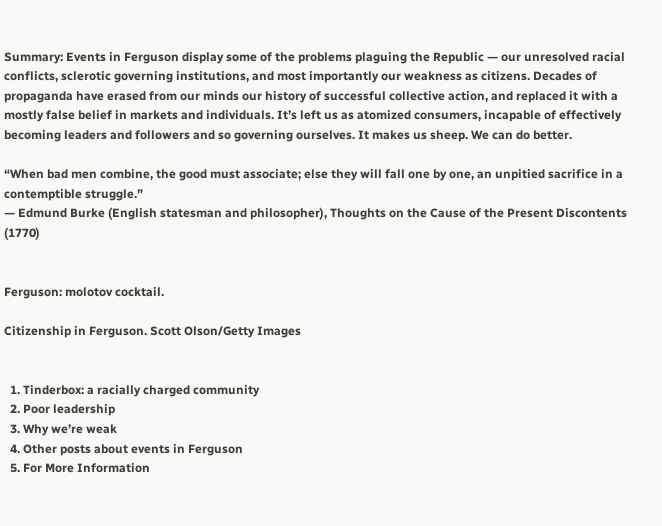Summary: Events in Ferguson display some of the problems plaguing the Republic — our unresolved racial conflicts, sclerotic governing institutions, and most importantly our weakness as citizens. Decades of propaganda have erased from our minds our history of successful collective action, and replaced it with a mostly false belief in markets and individuals. It’s left us as atomized consumers, incapable of effectively becoming leaders and followers and so governing ourselves. It makes us sheep. We can do better.

“When bad men combine, the good must associate; else they will fall one by one, an unpitied sacrifice in a contemptible struggle.”
— Edmund Burke (English statesman and philosopher), Thoughts on the Cause of the Present Discontents (1770)


Ferguson: molotov cocktail.

Citizenship in Ferguson. Scott Olson/Getty Images


  1. Tinderbox: a racially charged community
  2. Poor leadership
  3. Why we’re weak
  4. Other posts about events in Ferguson
  5. For More Information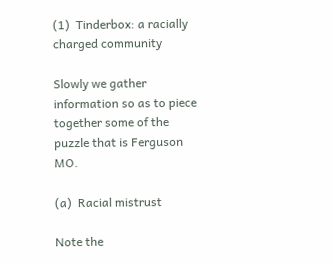(1)  Tinderbox: a racially charged community

Slowly we gather information so as to piece together some of the puzzle that is Ferguson MO.

(a)  Racial mistrust

Note the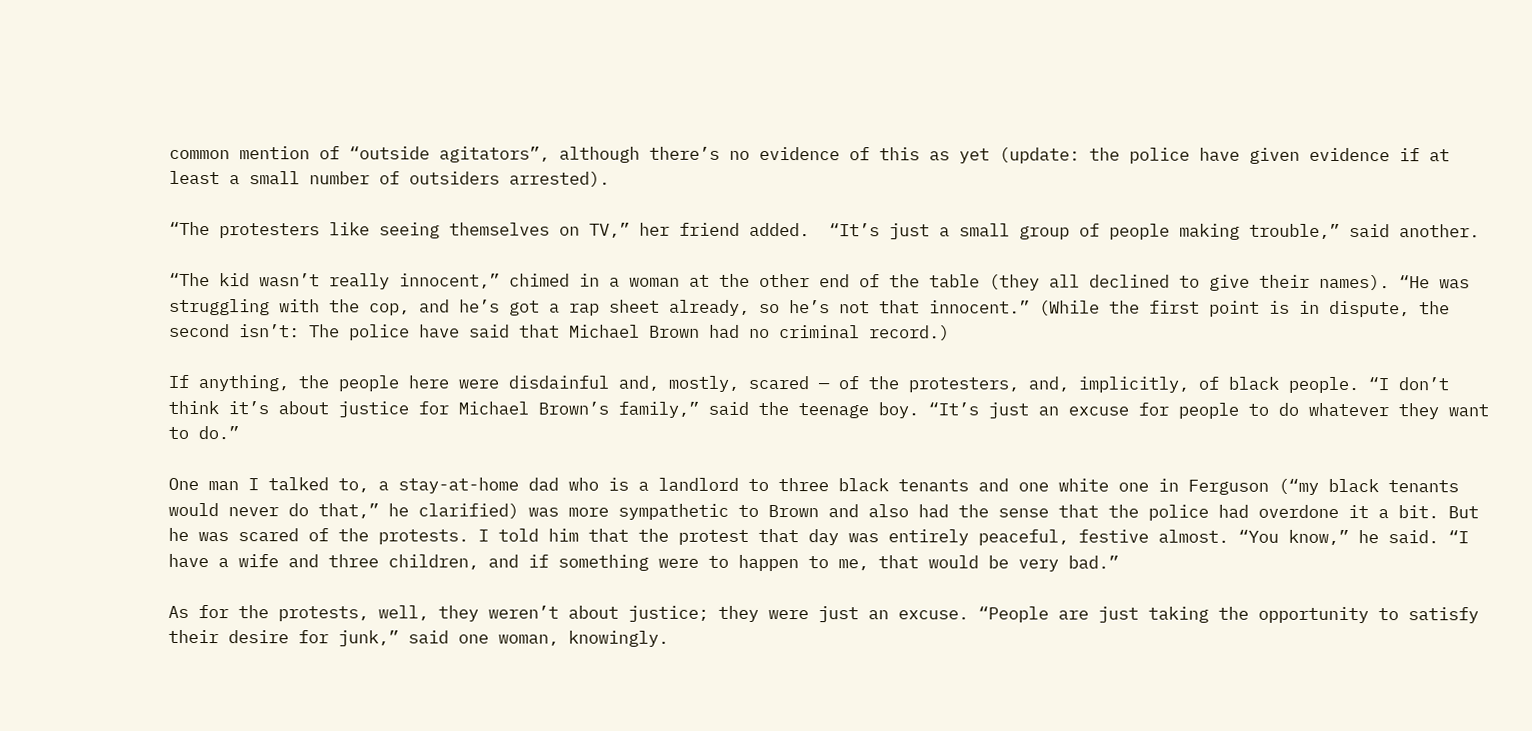common mention of “outside agitators”, although there’s no evidence of this as yet (update: the police have given evidence if at least a small number of outsiders arrested).

“The protesters like seeing themselves on TV,” her friend added.  “It’s just a small group of people making trouble,” said another.

“The kid wasn’t really innocent,” chimed in a woman at the other end of the table (they all declined to give their names). “He was struggling with the cop, and he’s got a rap sheet already, so he’s not that innocent.” (While the first point is in dispute, the second isn’t: The police have said that Michael Brown had no criminal record.)

If anything, the people here were disdainful and, mostly, scared — of the protesters, and, implicitly, of black people. “I don’t think it’s about justice for Michael Brown’s family,” said the teenage boy. “It’s just an excuse for people to do whatever they want to do.”

One man I talked to, a stay-at-home dad who is a landlord to three black tenants and one white one in Ferguson (“my black tenants would never do that,” he clarified) was more sympathetic to Brown and also had the sense that the police had overdone it a bit. But he was scared of the protests. I told him that the protest that day was entirely peaceful, festive almost. “You know,” he said. “I have a wife and three children, and if something were to happen to me, that would be very bad.”

As for the protests, well, they weren’t about justice; they were just an excuse. “People are just taking the opportunity to satisfy their desire for junk,” said one woman, knowingly.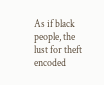As if black people, the lust for theft encoded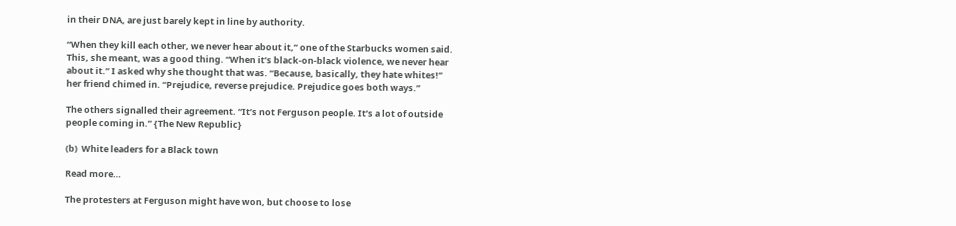in their DNA, are just barely kept in line by authority.

“When they kill each other, we never hear about it,” one of the Starbucks women said. This, she meant, was a good thing. “When it’s black-on-black violence, we never hear about it.” I asked why she thought that was. “Because, basically, they hate whites!” her friend chimed in. “Prejudice, reverse prejudice. Prejudice goes both ways.”

The others signalled their agreement. “It’s not Ferguson people. It’s a lot of outside people coming in.” {The New Republic}

(b)  White leaders for a Black town

Read more…

The protesters at Ferguson might have won, but choose to lose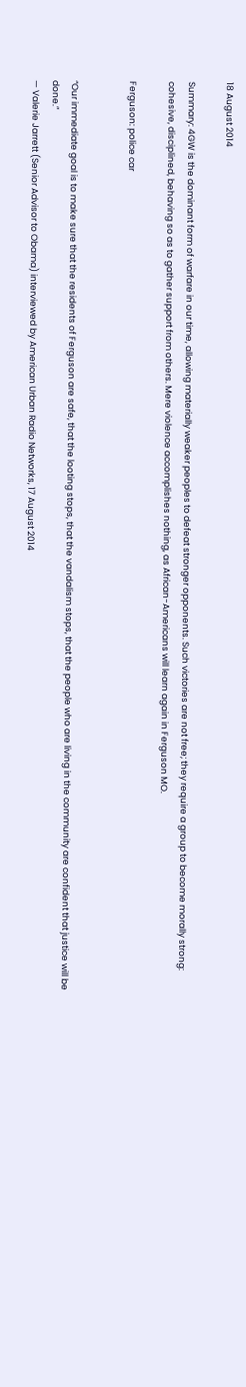18 August 2014

Summary: 4GW is the dominant form of warfare in our time, allowing materially weaker peoples to defeat stronger opponents. Such victories are not free; they require a group to become morally strong: cohesive, disciplined, behaving so as to gather support from others. Mere violence accomplishes nothing, as African-Americans will learn again in Ferguson MO.

Ferguson: police car


“Our immediate goal is to make sure that the residents of Ferguson are safe, that the looting stops, that the vandalism stops, that the people who are living in the community are confident that justice will be done.”
— Valerie Jarrett (Senior Advisor to Obama) interviewed by American Urban Radio Networks, 17 August 2014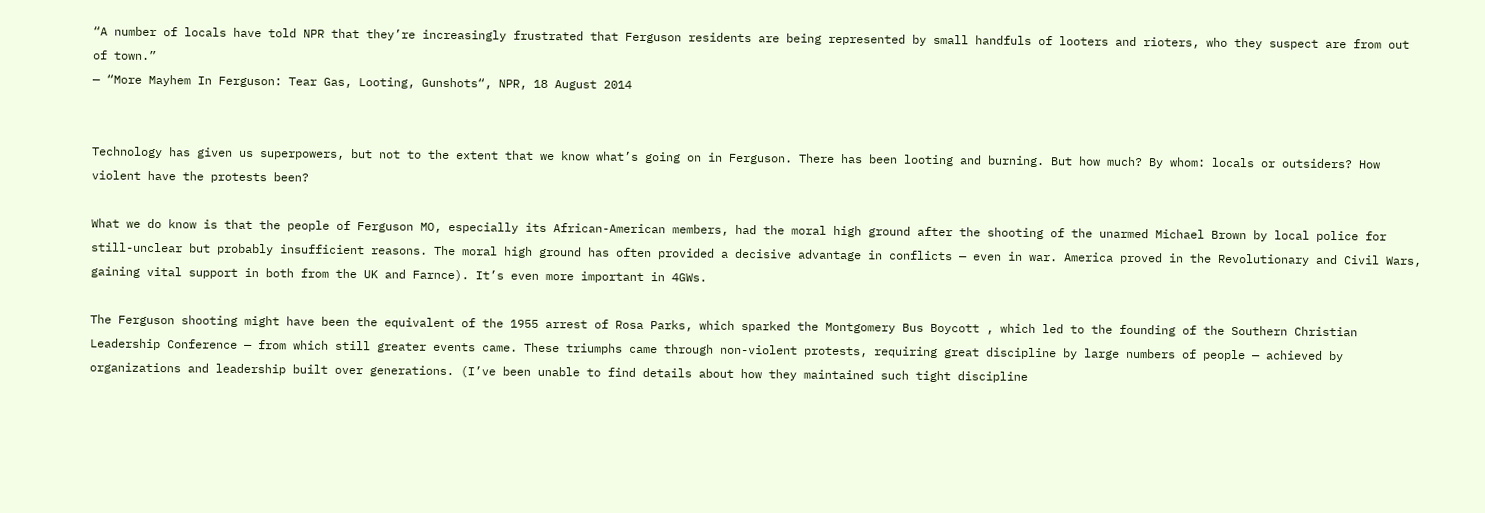“A number of locals have told NPR that they’re increasingly frustrated that Ferguson residents are being represented by small handfuls of looters and rioters, who they suspect are from out of town.”
— “More Mayhem In Ferguson: Tear Gas, Looting, Gunshots“, NPR, 18 August 2014


Technology has given us superpowers, but not to the extent that we know what’s going on in Ferguson. There has been looting and burning. But how much? By whom: locals or outsiders? How violent have the protests been?

What we do know is that the people of Ferguson MO, especially its African-American members, had the moral high ground after the shooting of the unarmed Michael Brown by local police for still-unclear but probably insufficient reasons. The moral high ground has often provided a decisive advantage in conflicts — even in war. America proved in the Revolutionary and Civil Wars, gaining vital support in both from the UK and Farnce). It’s even more important in 4GWs.

The Ferguson shooting might have been the equivalent of the 1955 arrest of Rosa Parks, which sparked the Montgomery Bus Boycott , which led to the founding of the Southern Christian Leadership Conference — from which still greater events came. These triumphs came through non-violent protests, requiring great discipline by large numbers of people — achieved by organizations and leadership built over generations. (I’ve been unable to find details about how they maintained such tight discipline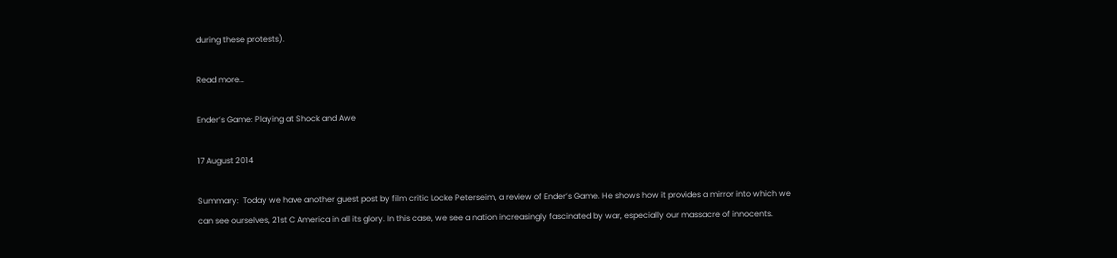during these protests).

Read more…

Ender’s Game: Playing at Shock and Awe

17 August 2014

Summary:  Today we have another guest post by film critic Locke Peterseim, a review of Ender’s Game. He shows how it provides a mirror into which we can see ourselves, 21st C America in all its glory. In this case, we see a nation increasingly fascinated by war, especially our massacre of innocents.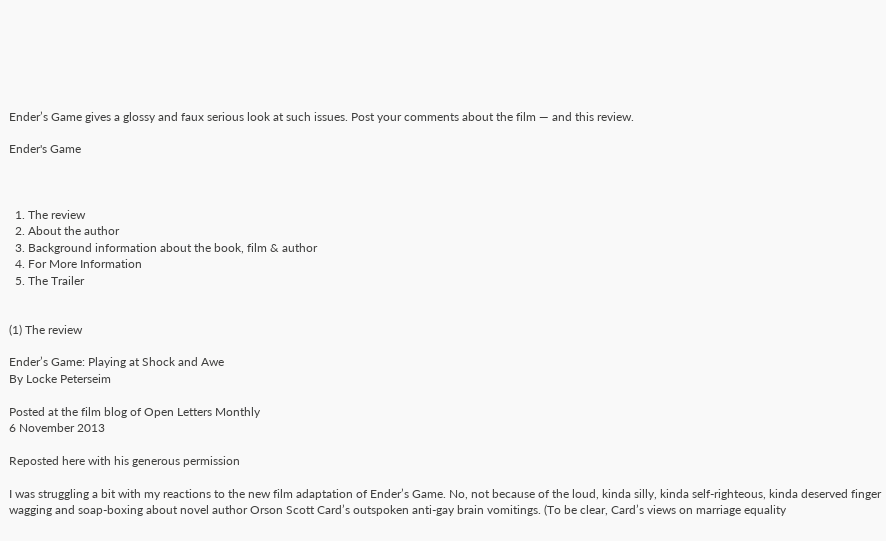Ender’s Game gives a glossy and faux serious look at such issues. Post your comments about the film — and this review.

Ender's Game



  1. The review
  2. About the author
  3. Background information about the book, film & author
  4. For More Information
  5. The Trailer


(1) The review

Ender’s Game: Playing at Shock and Awe
By Locke Peterseim

Posted at the film blog of Open Letters Monthly
6 November 2013

Reposted here with his generous permission

I was struggling a bit with my reactions to the new film adaptation of Ender’s Game. No, not because of the loud, kinda silly, kinda self-righteous, kinda deserved finger wagging and soap-boxing about novel author Orson Scott Card’s outspoken anti-gay brain vomitings. (To be clear, Card’s views on marriage equality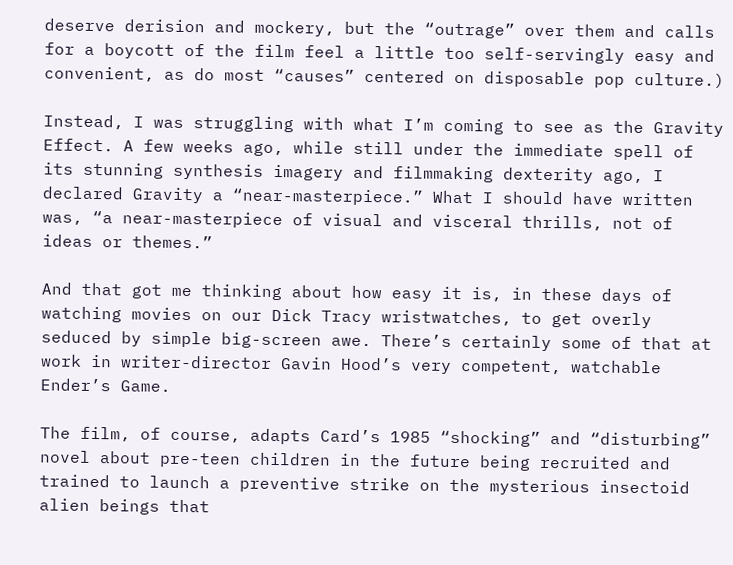deserve derision and mockery, but the “outrage” over them and calls for a boycott of the film feel a little too self-servingly easy and convenient, as do most “causes” centered on disposable pop culture.)

Instead, I was struggling with what I’m coming to see as the Gravity Effect. A few weeks ago, while still under the immediate spell of its stunning synthesis imagery and filmmaking dexterity ago, I declared Gravity a “near-masterpiece.” What I should have written was, “a near-masterpiece of visual and visceral thrills, not of ideas or themes.”

And that got me thinking about how easy it is, in these days of watching movies on our Dick Tracy wristwatches, to get overly seduced by simple big-screen awe. There’s certainly some of that at work in writer-director Gavin Hood’s very competent, watchable Ender’s Game.

The film, of course, adapts Card’s 1985 “shocking” and “disturbing” novel about pre-teen children in the future being recruited and trained to launch a preventive strike on the mysterious insectoid alien beings that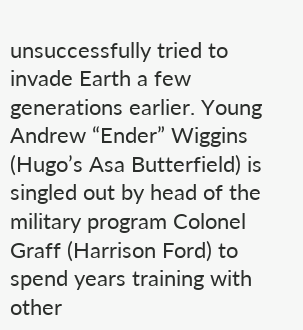unsuccessfully tried to invade Earth a few generations earlier. Young Andrew “Ender” Wiggins (Hugo’s Asa Butterfield) is singled out by head of the military program Colonel Graff (Harrison Ford) to spend years training with other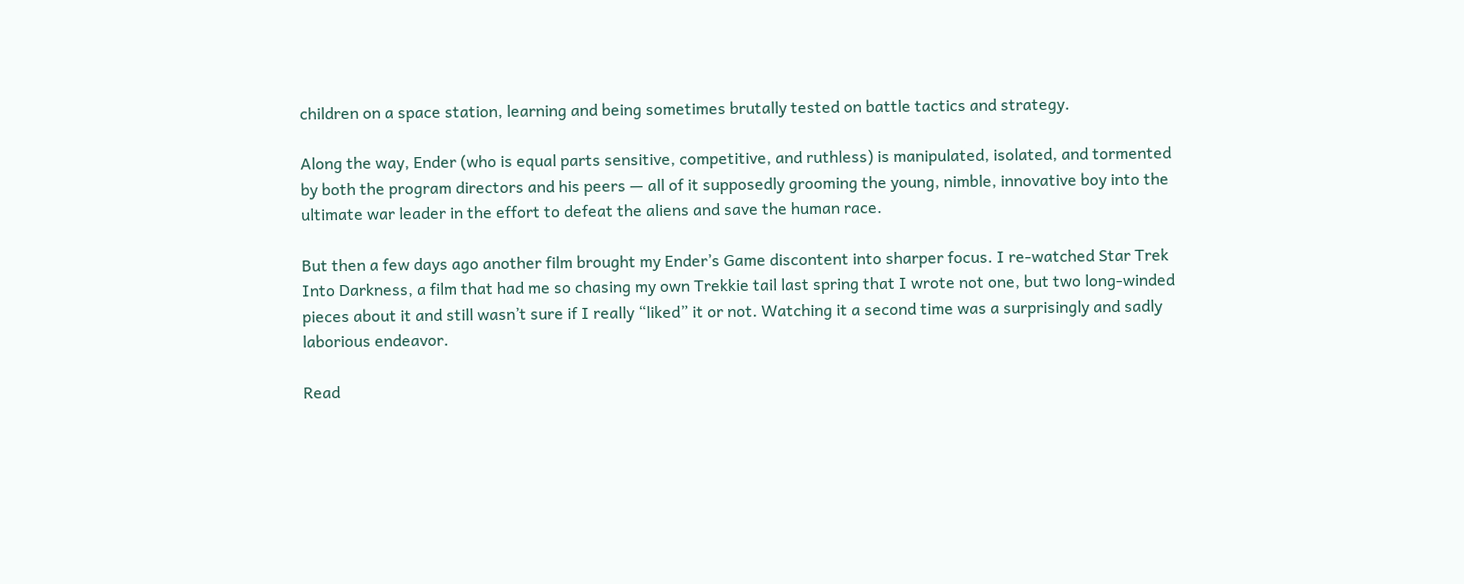children on a space station, learning and being sometimes brutally tested on battle tactics and strategy.

Along the way, Ender (who is equal parts sensitive, competitive, and ruthless) is manipulated, isolated, and tormented by both the program directors and his peers — all of it supposedly grooming the young, nimble, innovative boy into the ultimate war leader in the effort to defeat the aliens and save the human race.

But then a few days ago another film brought my Ender’s Game discontent into sharper focus. I re-watched Star Trek Into Darkness, a film that had me so chasing my own Trekkie tail last spring that I wrote not one, but two long-winded pieces about it and still wasn’t sure if I really “liked” it or not. Watching it a second time was a surprisingly and sadly laborious endeavor.

Read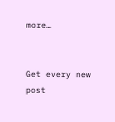more…


Get every new post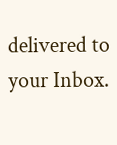delivered to your Inbox.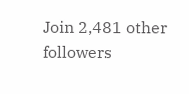Join 2,481 other followers